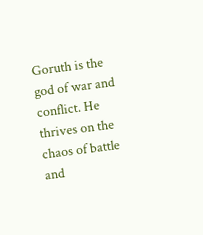Goruth is the god of war and conflict. He thrives on the chaos of battle and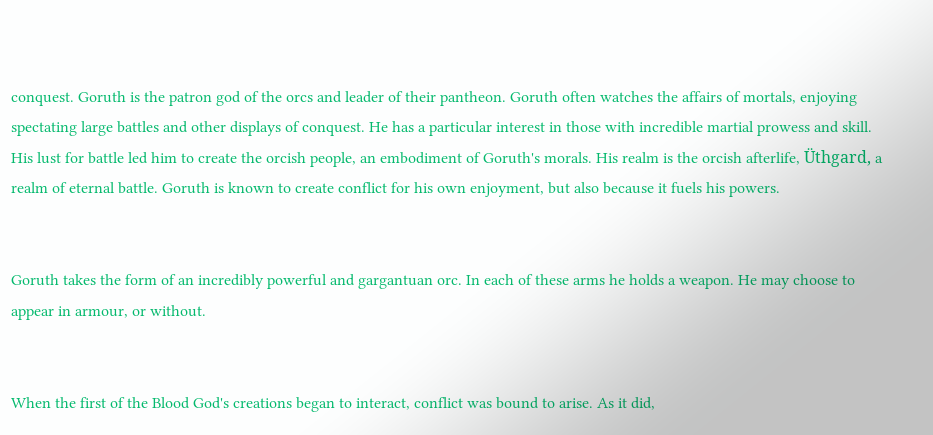conquest. Goruth is the patron god of the orcs and leader of their pantheon. Goruth often watches the affairs of mortals, enjoying spectating large battles and other displays of conquest. He has a particular interest in those with incredible martial prowess and skill. His lust for battle led him to create the orcish people, an embodiment of Goruth's morals. His realm is the orcish afterlife, Üthgard, a realm of eternal battle. Goruth is known to create conflict for his own enjoyment, but also because it fuels his powers.


Goruth takes the form of an incredibly powerful and gargantuan orc. In each of these arms he holds a weapon. He may choose to appear in armour, or without.


When the first of the Blood God's creations began to interact, conflict was bound to arise. As it did,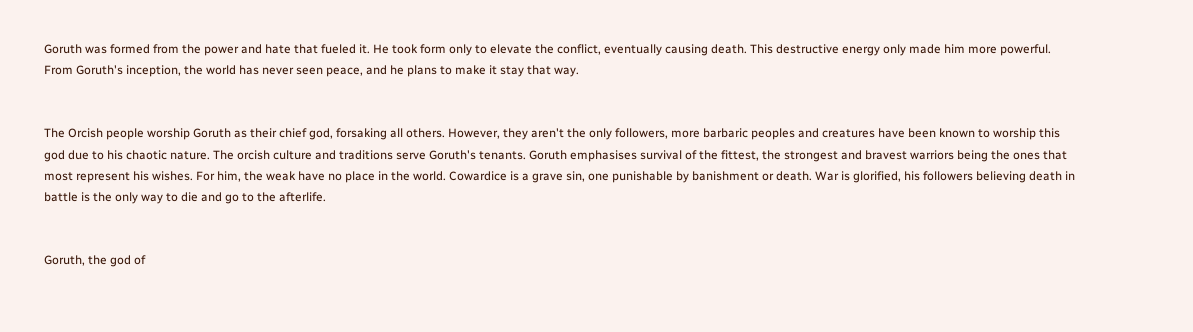Goruth was formed from the power and hate that fueled it. He took form only to elevate the conflict, eventually causing death. This destructive energy only made him more powerful. From Goruth's inception, the world has never seen peace, and he plans to make it stay that way.


The Orcish people worship Goruth as their chief god, forsaking all others. However, they aren't the only followers, more barbaric peoples and creatures have been known to worship this god due to his chaotic nature. The orcish culture and traditions serve Goruth's tenants. Goruth emphasises survival of the fittest, the strongest and bravest warriors being the ones that most represent his wishes. For him, the weak have no place in the world. Cowardice is a grave sin, one punishable by banishment or death. War is glorified, his followers believing death in battle is the only way to die and go to the afterlife.


Goruth, the god of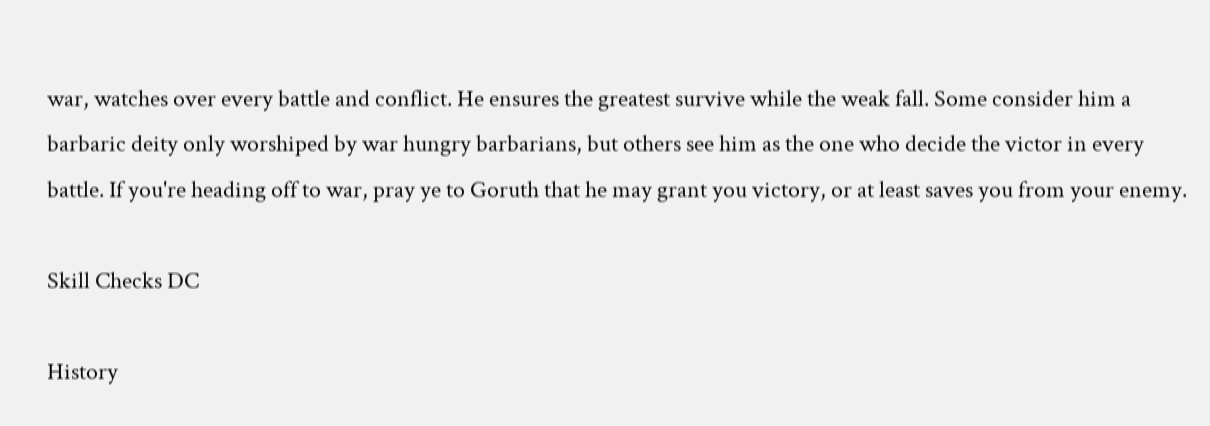war, watches over every battle and conflict. He ensures the greatest survive while the weak fall. Some consider him a barbaric deity only worshiped by war hungry barbarians, but others see him as the one who decide the victor in every battle. If you're heading off to war, pray ye to Goruth that he may grant you victory, or at least saves you from your enemy.

Skill Checks DC

History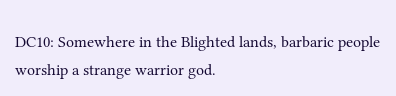DC10: Somewhere in the Blighted lands, barbaric people worship a strange warrior god.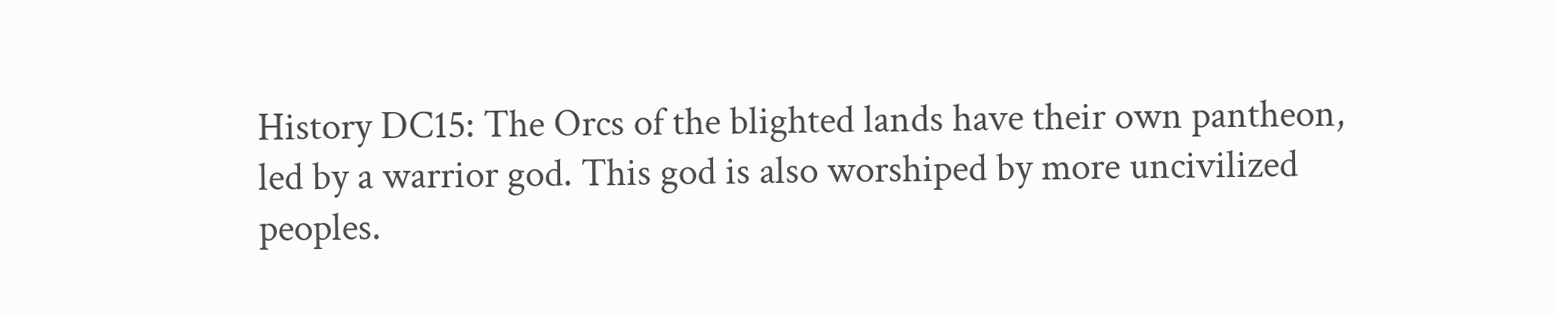History DC15: The Orcs of the blighted lands have their own pantheon, led by a warrior god. This god is also worshiped by more uncivilized peoples.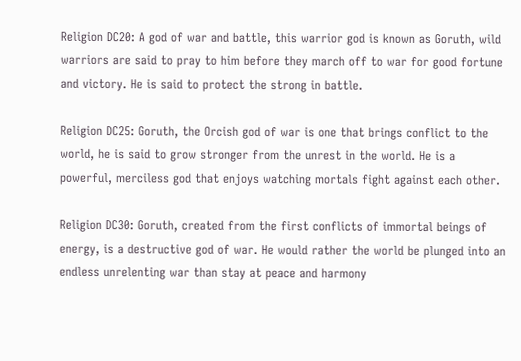Religion DC20: A god of war and battle, this warrior god is known as Goruth, wild warriors are said to pray to him before they march off to war for good fortune and victory. He is said to protect the strong in battle.

Religion DC25: Goruth, the Orcish god of war is one that brings conflict to the world, he is said to grow stronger from the unrest in the world. He is a powerful, merciless god that enjoys watching mortals fight against each other.

Religion DC30: Goruth, created from the first conflicts of immortal beings of energy, is a destructive god of war. He would rather the world be plunged into an endless unrelenting war than stay at peace and harmony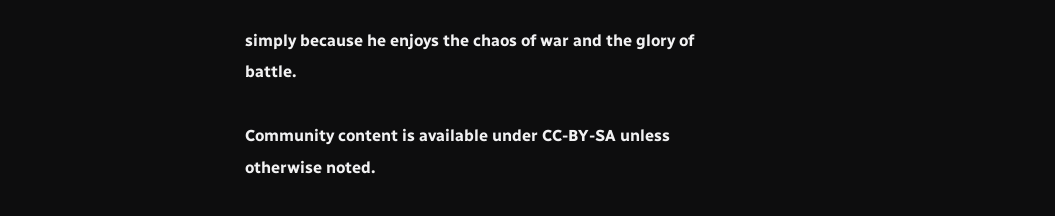simply because he enjoys the chaos of war and the glory of battle.

Community content is available under CC-BY-SA unless otherwise noted.